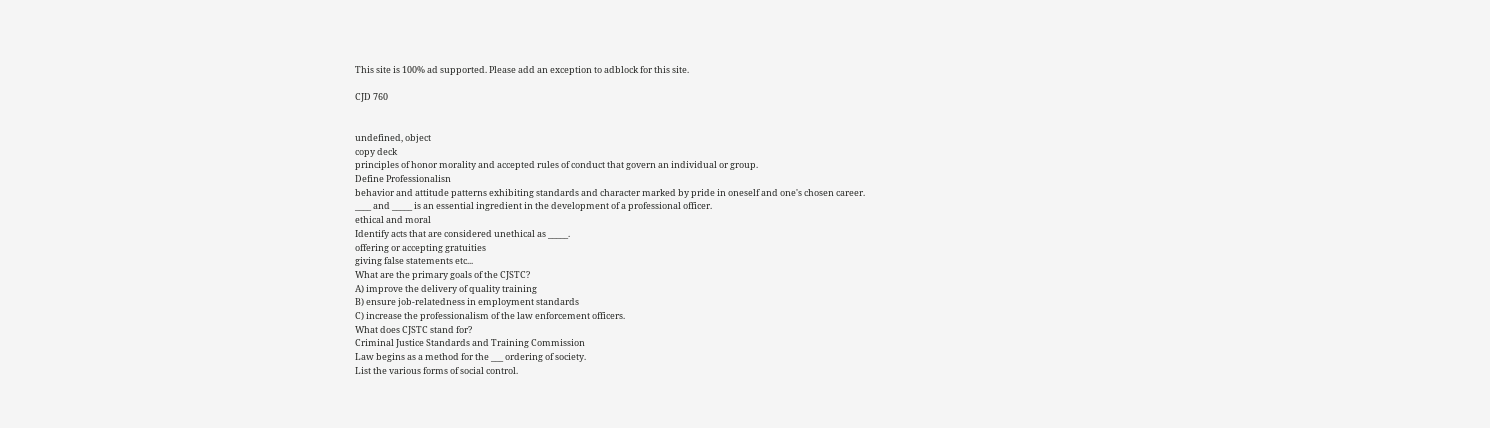This site is 100% ad supported. Please add an exception to adblock for this site.

CJD 760


undefined, object
copy deck
principles of honor morality and accepted rules of conduct that govern an individual or group.
Define Professionalisn
behavior and attitude patterns exhibiting standards and character marked by pride in oneself and one's chosen career.
____ and _____ is an essential ingredient in the development of a professional officer.
ethical and moral
Identify acts that are considered unethical as _____.
offering or accepting gratuities
giving false statements etc...
What are the primary goals of the CJSTC?
A) improve the delivery of quality training
B) ensure job-relatedness in employment standards
C) increase the professionalism of the law enforcement officers.
What does CJSTC stand for?
Criminal Justice Standards and Training Commission
Law begins as a method for the ___ ordering of society.
List the various forms of social control.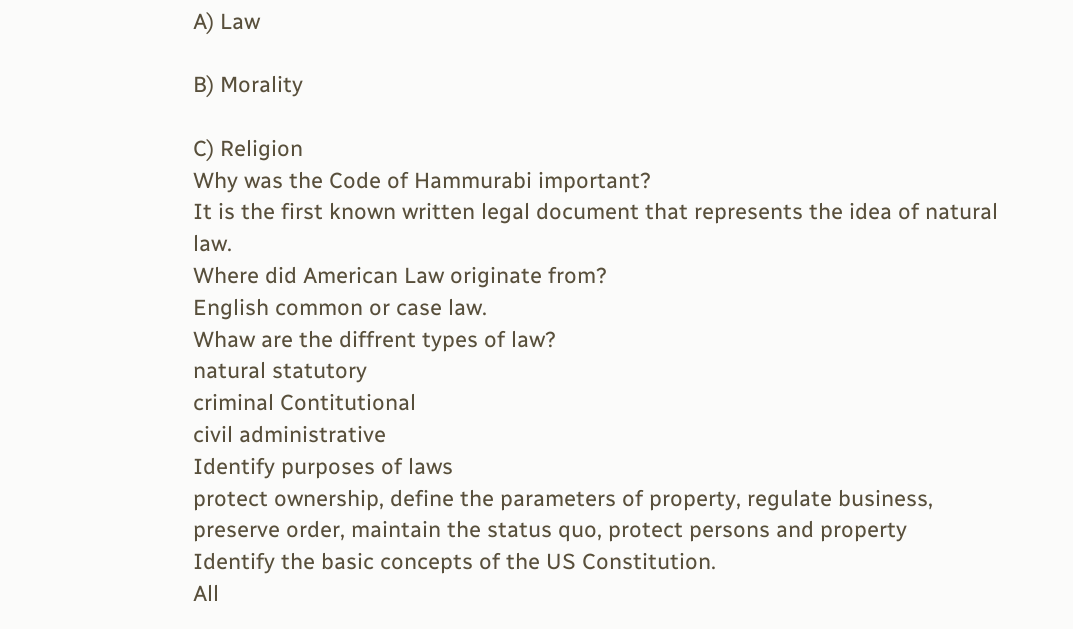A) Law

B) Morality

C) Religion
Why was the Code of Hammurabi important?
It is the first known written legal document that represents the idea of natural law.
Where did American Law originate from?
English common or case law.
Whaw are the diffrent types of law?
natural statutory
criminal Contitutional
civil administrative
Identify purposes of laws
protect ownership, define the parameters of property, regulate business, preserve order, maintain the status quo, protect persons and property
Identify the basic concepts of the US Constitution.
All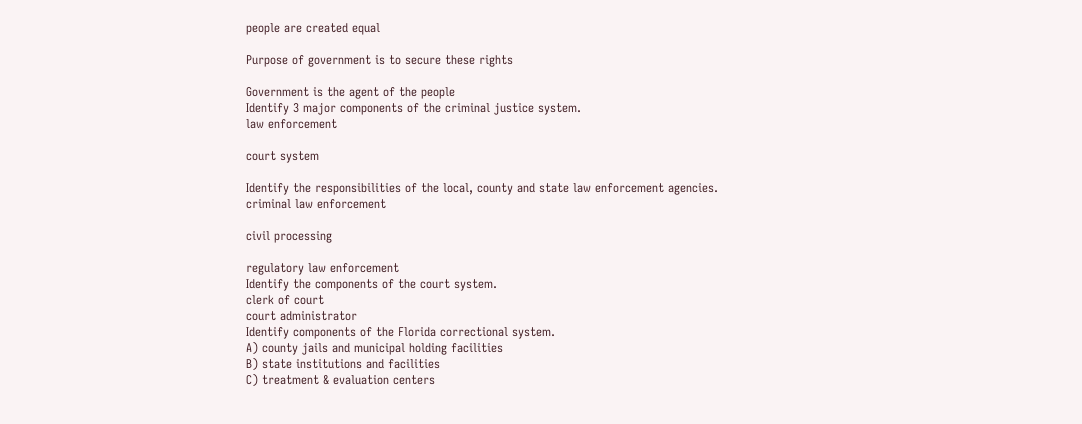people are created equal

Purpose of government is to secure these rights

Government is the agent of the people
Identify 3 major components of the criminal justice system.
law enforcement

court system

Identify the responsibilities of the local, county and state law enforcement agencies.
criminal law enforcement

civil processing

regulatory law enforcement
Identify the components of the court system.
clerk of court
court administrator
Identify components of the Florida correctional system.
A) county jails and municipal holding facilities
B) state institutions and facilities
C) treatment & evaluation centers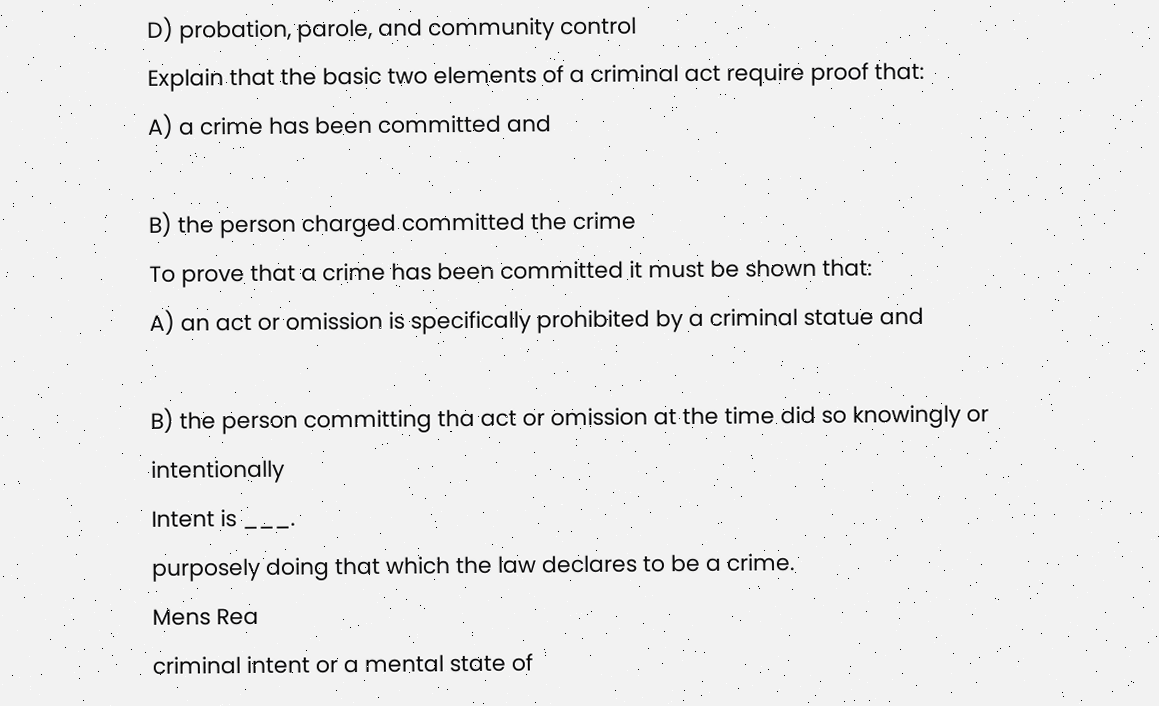D) probation, parole, and community control
Explain that the basic two elements of a criminal act require proof that:
A) a crime has been committed and

B) the person charged committed the crime
To prove that a crime has been committed it must be shown that:
A) an act or omission is specifically prohibited by a criminal statue and

B) the person committing tha act or omission at the time did so knowingly or intentionally
Intent is ___.
purposely doing that which the law declares to be a crime.
Mens Rea
criminal intent or a mental state of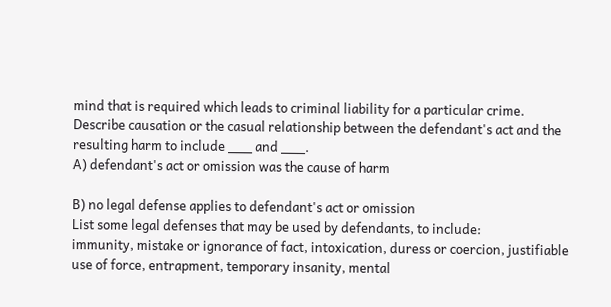mind that is required which leads to criminal liability for a particular crime.
Describe causation or the casual relationship between the defendant's act and the resulting harm to include ___ and ___.
A) defendant's act or omission was the cause of harm

B) no legal defense applies to defendant's act or omission
List some legal defenses that may be used by defendants, to include:
immunity, mistake or ignorance of fact, intoxication, duress or coercion, justifiable use of force, entrapment, temporary insanity, mental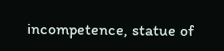incompetence, statue of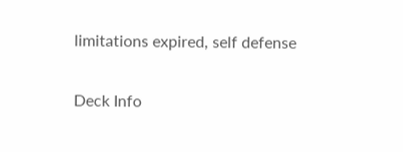limitations expired, self defense

Deck Info